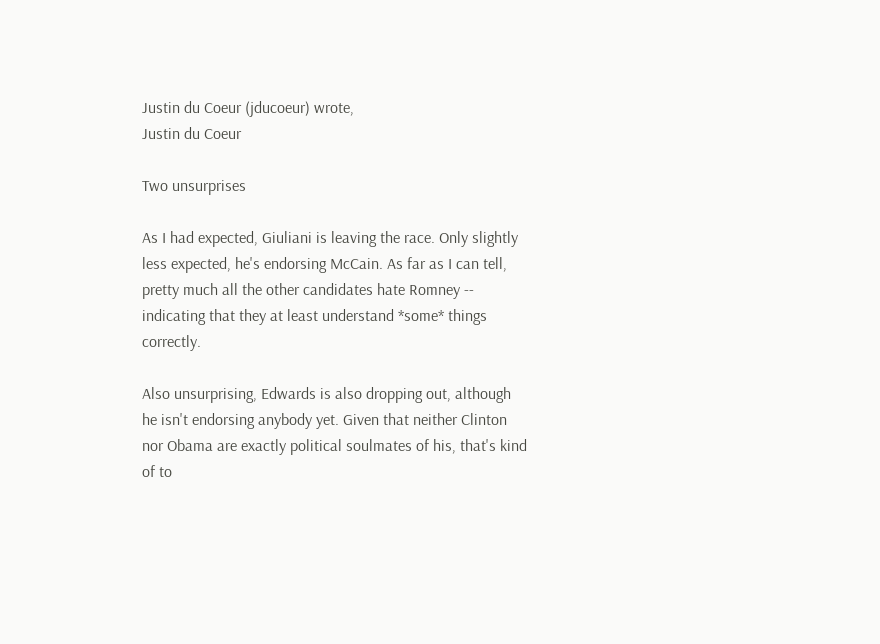Justin du Coeur (jducoeur) wrote,
Justin du Coeur

Two unsurprises

As I had expected, Giuliani is leaving the race. Only slightly less expected, he's endorsing McCain. As far as I can tell, pretty much all the other candidates hate Romney -- indicating that they at least understand *some* things correctly.

Also unsurprising, Edwards is also dropping out, although he isn't endorsing anybody yet. Given that neither Clinton nor Obama are exactly political soulmates of his, that's kind of to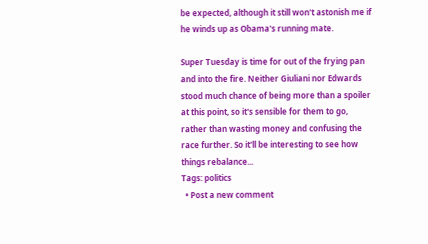be expected, although it still won't astonish me if he winds up as Obama's running mate.

Super Tuesday is time for out of the frying pan and into the fire. Neither Giuliani nor Edwards stood much chance of being more than a spoiler at this point, so it's sensible for them to go, rather than wasting money and confusing the race further. So it'll be interesting to see how things rebalance...
Tags: politics
  • Post a new comment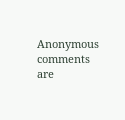Anonymous comments are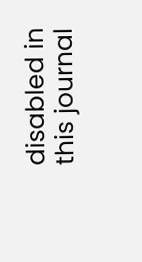disabled in this journal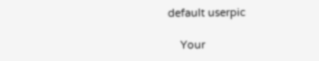default userpic

    Your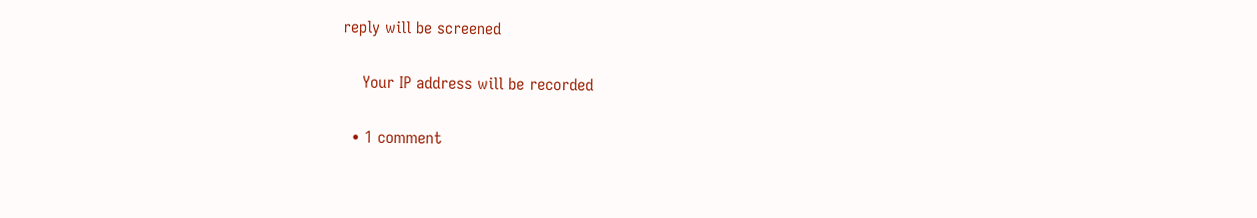reply will be screened

    Your IP address will be recorded

  • 1 comment